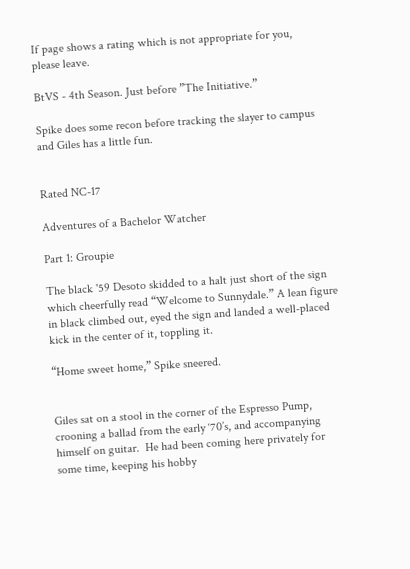If page shows a rating which is not appropriate for you, please leave.

BtVS - 4th Season. Just before ”The Initiative.”

Spike does some recon before tracking the slayer to campus and Giles has a little fun.


Rated NC-17

Adventures of a Bachelor Watcher

Part 1: Groupie

The black '59 Desoto skidded to a halt just short of the sign which cheerfully read “Welcome to Sunnydale.” A lean figure in black climbed out, eyed the sign and landed a well-placed kick in the center of it, toppling it.

“Home sweet home,” Spike sneered.


Giles sat on a stool in the corner of the Espresso Pump, crooning a ballad from the early ‘70’s, and accompanying himself on guitar.  He had been coming here privately for some time, keeping his hobby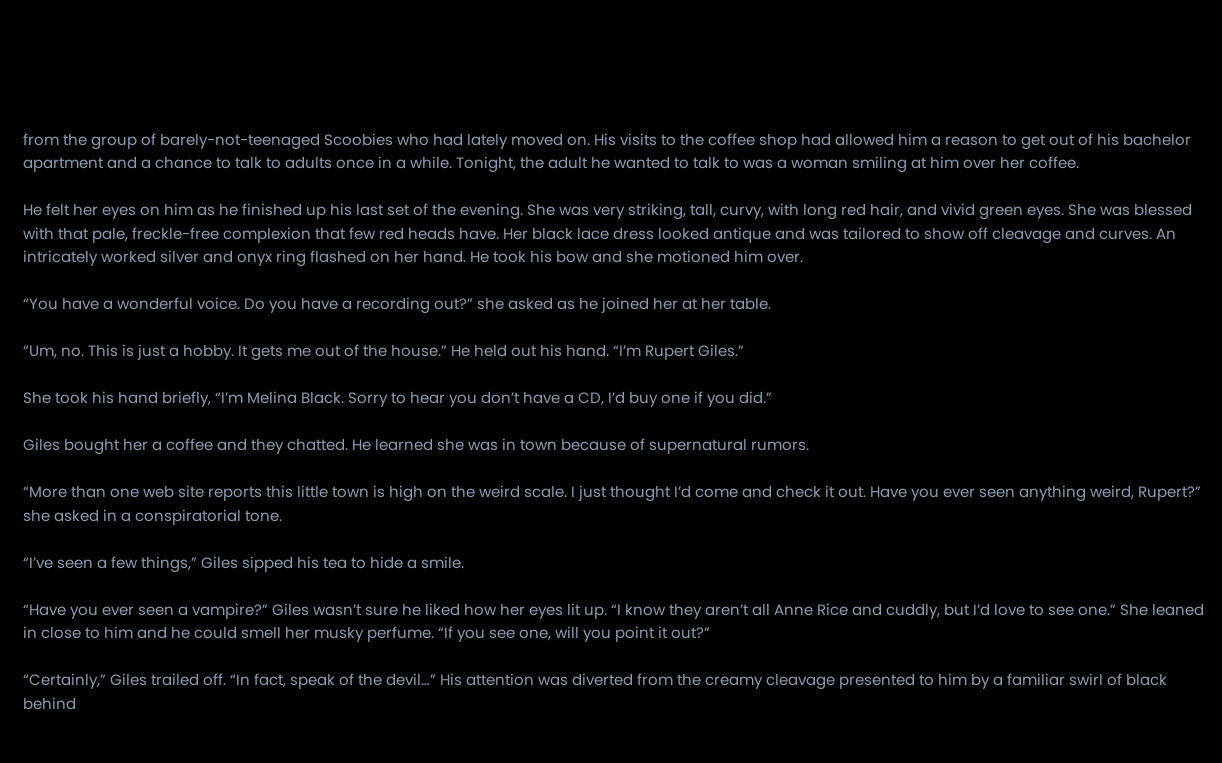from the group of barely-not-teenaged Scoobies who had lately moved on. His visits to the coffee shop had allowed him a reason to get out of his bachelor apartment and a chance to talk to adults once in a while. Tonight, the adult he wanted to talk to was a woman smiling at him over her coffee.

He felt her eyes on him as he finished up his last set of the evening. She was very striking, tall, curvy, with long red hair, and vivid green eyes. She was blessed with that pale, freckle-free complexion that few red heads have. Her black lace dress looked antique and was tailored to show off cleavage and curves. An intricately worked silver and onyx ring flashed on her hand. He took his bow and she motioned him over.

“You have a wonderful voice. Do you have a recording out?” she asked as he joined her at her table.

“Um, no. This is just a hobby. It gets me out of the house.” He held out his hand. “I’m Rupert Giles.”

She took his hand briefly, “I’m Melina Black. Sorry to hear you don’t have a CD, I’d buy one if you did.”

Giles bought her a coffee and they chatted. He learned she was in town because of supernatural rumors.

“More than one web site reports this little town is high on the weird scale. I just thought I’d come and check it out. Have you ever seen anything weird, Rupert?” she asked in a conspiratorial tone.

“I’ve seen a few things,” Giles sipped his tea to hide a smile.

“Have you ever seen a vampire?” Giles wasn’t sure he liked how her eyes lit up. “I know they aren’t all Anne Rice and cuddly, but I’d love to see one.” She leaned in close to him and he could smell her musky perfume. “If you see one, will you point it out?”

“Certainly,” Giles trailed off. “In fact, speak of the devil…” His attention was diverted from the creamy cleavage presented to him by a familiar swirl of black behind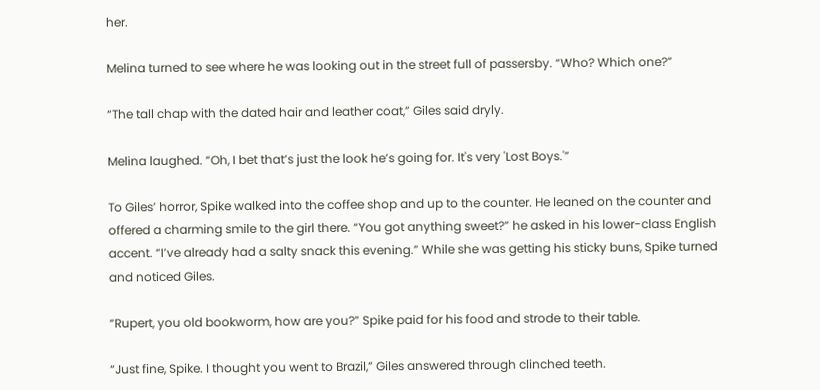her.

Melina turned to see where he was looking out in the street full of passersby. “Who? Which one?”

“The tall chap with the dated hair and leather coat,” Giles said dryly.

Melina laughed. “Oh, I bet that’s just the look he’s going for. It's very 'Lost Boys.'”

To Giles’ horror, Spike walked into the coffee shop and up to the counter. He leaned on the counter and offered a charming smile to the girl there. “You got anything sweet?” he asked in his lower-class English accent. “I’ve already had a salty snack this evening.” While she was getting his sticky buns, Spike turned and noticed Giles.

“Rupert, you old bookworm, how are you?” Spike paid for his food and strode to their table.

“Just fine, Spike. I thought you went to Brazil,” Giles answered through clinched teeth.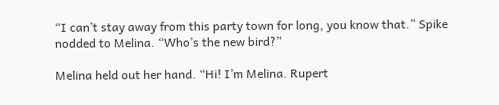“I can’t stay away from this party town for long, you know that.” Spike nodded to Melina. “Who’s the new bird?”

Melina held out her hand. “Hi! I’m Melina. Rupert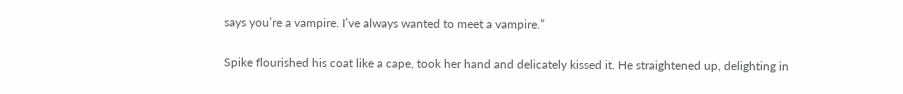says you’re a vampire. I’ve always wanted to meet a vampire.”

Spike flourished his coat like a cape, took her hand and delicately kissed it. He straightened up, delighting in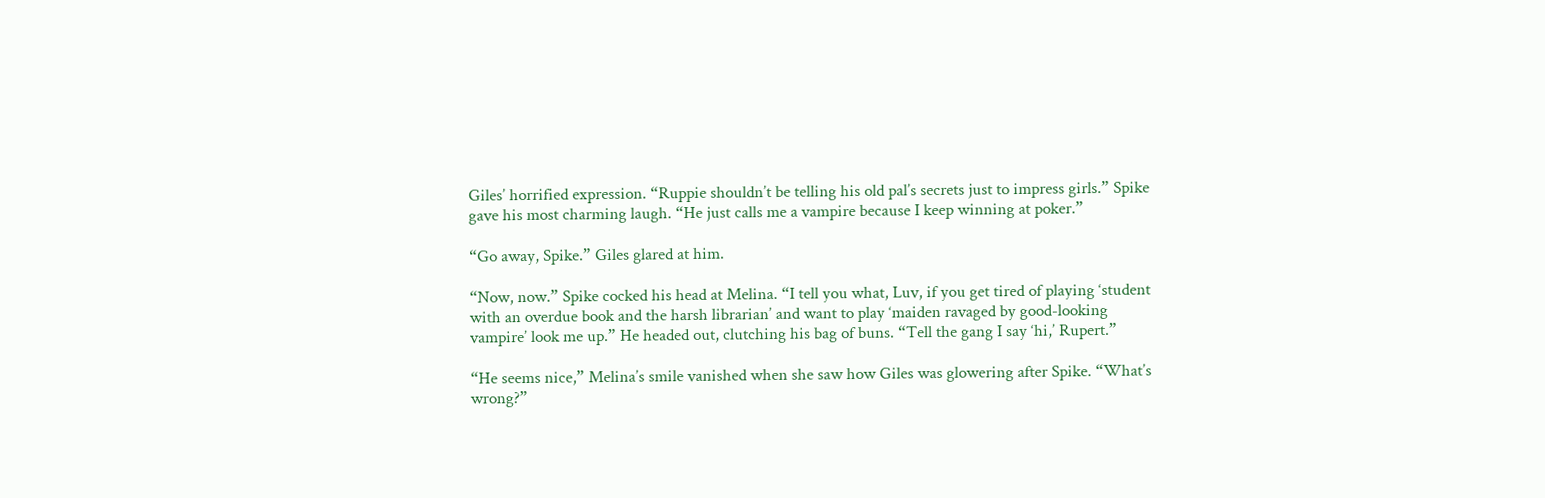Giles’ horrified expression. “Ruppie shouldn’t be telling his old pal’s secrets just to impress girls.” Spike gave his most charming laugh. “He just calls me a vampire because I keep winning at poker.”

“Go away, Spike.” Giles glared at him.

“Now, now.” Spike cocked his head at Melina. “I tell you what, Luv, if you get tired of playing ‘student with an overdue book and the harsh librarian’ and want to play ‘maiden ravaged by good-looking vampire’ look me up.” He headed out, clutching his bag of buns. “Tell the gang I say ‘hi,’ Rupert.”

“He seems nice,” Melina’s smile vanished when she saw how Giles was glowering after Spike. “What’s wrong?”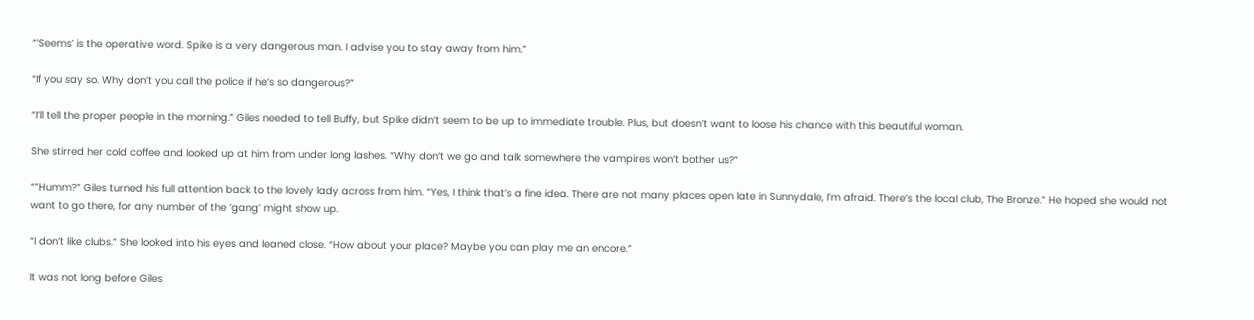“’Seems’ is the operative word. Spike is a very dangerous man. I advise you to stay away from him.”

“If you say so. Why don’t you call the police if he’s so dangerous?”

“I’ll tell the proper people in the morning.” Giles needed to tell Buffy, but Spike didn’t seem to be up to immediate trouble. Plus, but doesn’t want to loose his chance with this beautiful woman.

She stirred her cold coffee and looked up at him from under long lashes. “Why don’t we go and talk somewhere the vampires won’t bother us?”

“”Humm?” Giles turned his full attention back to the lovely lady across from him. “Yes, I think that’s a fine idea. There are not many places open late in Sunnydale, I’m afraid. There’s the local club, The Bronze.” He hoped she would not want to go there, for any number of the ‘gang’ might show up.

“I don’t like clubs.” She looked into his eyes and leaned close. “How about your place? Maybe you can play me an encore.”

It was not long before Giles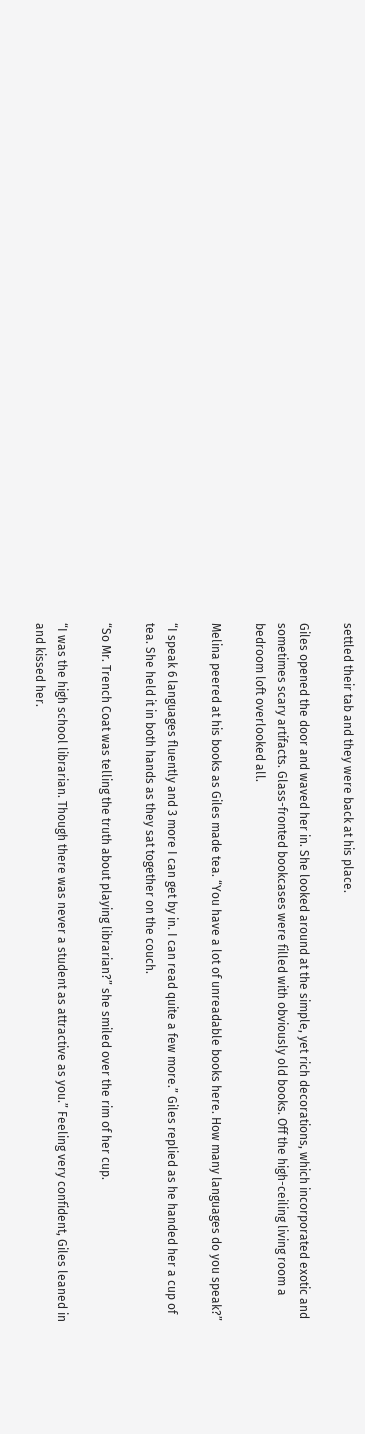settled their tab and they were back at his place.

Giles opened the door and waved her in. She looked around at the simple, yet rich decorations, which incorporated exotic and sometimes scary artifacts. Glass-fronted bookcases were filled with obviously old books. Off the high-ceiling living room a bedroom loft overlooked all.

Melina peered at his books as Giles made tea. “You have a lot of unreadable books here. How many languages do you speak?”

“I speak 6 languages fluently and 3 more I can get by in. I can read quite a few more.” Giles replied as he handed her a cup of tea. She held it in both hands as they sat together on the couch.

“So Mr. Trench Coat was telling the truth about playing librarian?” she smiled over the rim of her cup.

“I was the high school librarian. Though there was never a student as attractive as you.” Feeling very confident, Giles leaned in and kissed her.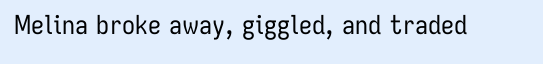Melina broke away, giggled, and traded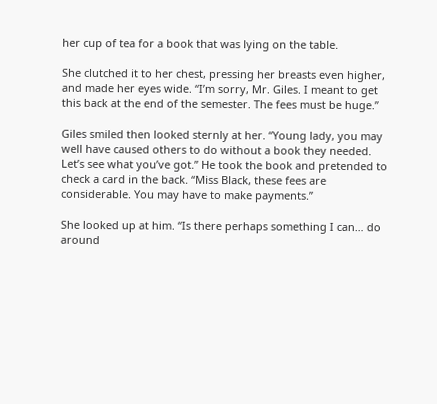her cup of tea for a book that was lying on the table.

She clutched it to her chest, pressing her breasts even higher, and made her eyes wide. “I’m sorry, Mr. Giles. I meant to get this back at the end of the semester. The fees must be huge.”

Giles smiled then looked sternly at her. “Young lady, you may well have caused others to do without a book they needed. Let’s see what you’ve got.” He took the book and pretended to check a card in the back. “Miss Black, these fees are considerable. You may have to make payments.”

She looked up at him. “Is there perhaps something I can… do around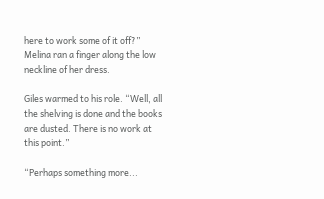here to work some of it off?” Melina ran a finger along the low neckline of her dress.

Giles warmed to his role. “Well, all the shelving is done and the books are dusted. There is no work at this point.”

“Perhaps something more...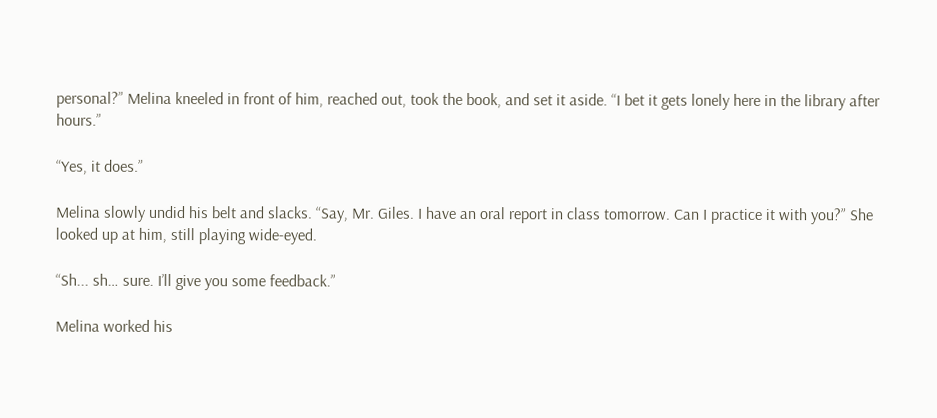personal?” Melina kneeled in front of him, reached out, took the book, and set it aside. “I bet it gets lonely here in the library after hours.”

“Yes, it does.”

Melina slowly undid his belt and slacks. “Say, Mr. Giles. I have an oral report in class tomorrow. Can I practice it with you?” She looked up at him, still playing wide-eyed.

“Sh... sh… sure. I’ll give you some feedback.”

Melina worked his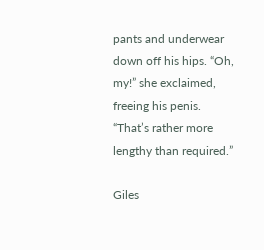pants and underwear down off his hips. “Oh, my!” she exclaimed, freeing his penis. “That’s rather more lengthy than required.”

Giles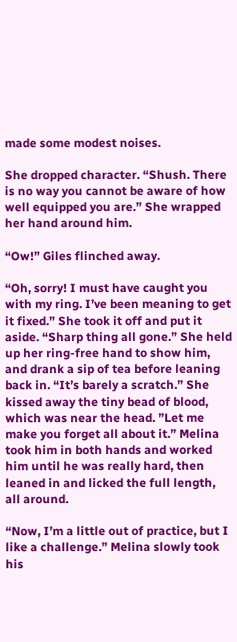made some modest noises.

She dropped character. “Shush. There is no way you cannot be aware of how well equipped you are.” She wrapped her hand around him.

“Ow!” Giles flinched away.

“Oh, sorry! I must have caught you with my ring. I’ve been meaning to get it fixed.” She took it off and put it aside. “Sharp thing all gone.” She held up her ring-free hand to show him, and drank a sip of tea before leaning back in. “It’s barely a scratch.” She kissed away the tiny bead of blood, which was near the head. ”Let me make you forget all about it.” Melina took him in both hands and worked him until he was really hard, then leaned in and licked the full length, all around.

“Now, I’m a little out of practice, but I like a challenge.” Melina slowly took his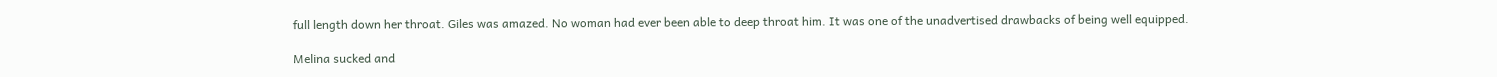full length down her throat. Giles was amazed. No woman had ever been able to deep throat him. It was one of the unadvertised drawbacks of being well equipped.

Melina sucked and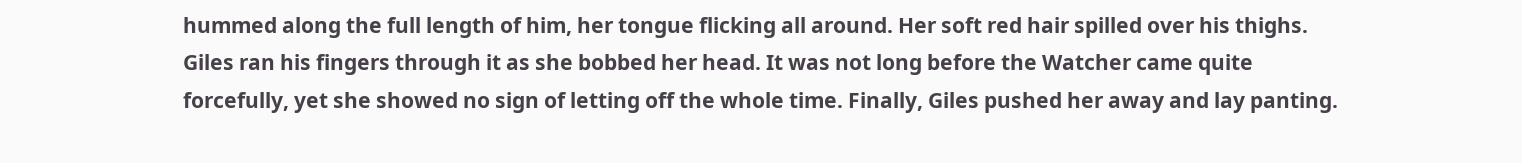hummed along the full length of him, her tongue flicking all around. Her soft red hair spilled over his thighs. Giles ran his fingers through it as she bobbed her head. It was not long before the Watcher came quite forcefully, yet she showed no sign of letting off the whole time. Finally, Giles pushed her away and lay panting.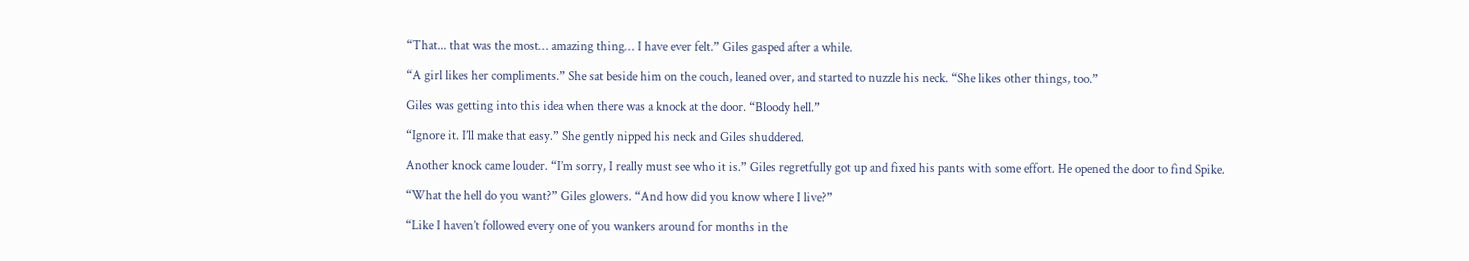“That... that was the most… amazing thing… I have ever felt.” Giles gasped after a while.

“A girl likes her compliments.” She sat beside him on the couch, leaned over, and started to nuzzle his neck. “She likes other things, too.”

Giles was getting into this idea when there was a knock at the door. “Bloody hell.”

“Ignore it. I’ll make that easy.” She gently nipped his neck and Giles shuddered.

Another knock came louder. “I’m sorry, I really must see who it is.” Giles regretfully got up and fixed his pants with some effort. He opened the door to find Spike.

“What the hell do you want?” Giles glowers. “And how did you know where I live?”

“Like I haven’t followed every one of you wankers around for months in the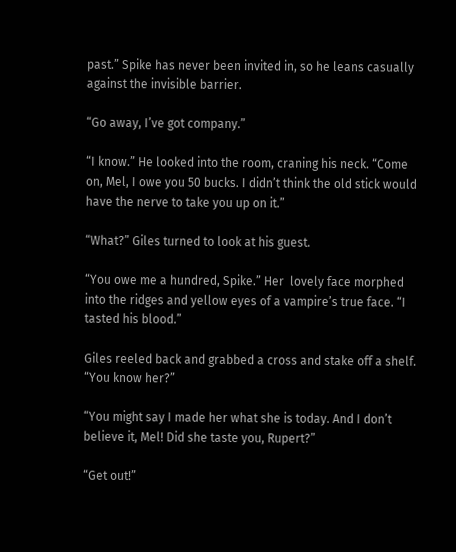past.” Spike has never been invited in, so he leans casually against the invisible barrier.

“Go away, I’ve got company.”

“I know.” He looked into the room, craning his neck. “Come on, Mel, I owe you 50 bucks. I didn’t think the old stick would have the nerve to take you up on it.”

“What?” Giles turned to look at his guest.

“You owe me a hundred, Spike.” Her  lovely face morphed into the ridges and yellow eyes of a vampire’s true face. “I tasted his blood.”

Giles reeled back and grabbed a cross and stake off a shelf. “You know her?”

“You might say I made her what she is today. And I don’t believe it, Mel! Did she taste you, Rupert?”

“Get out!”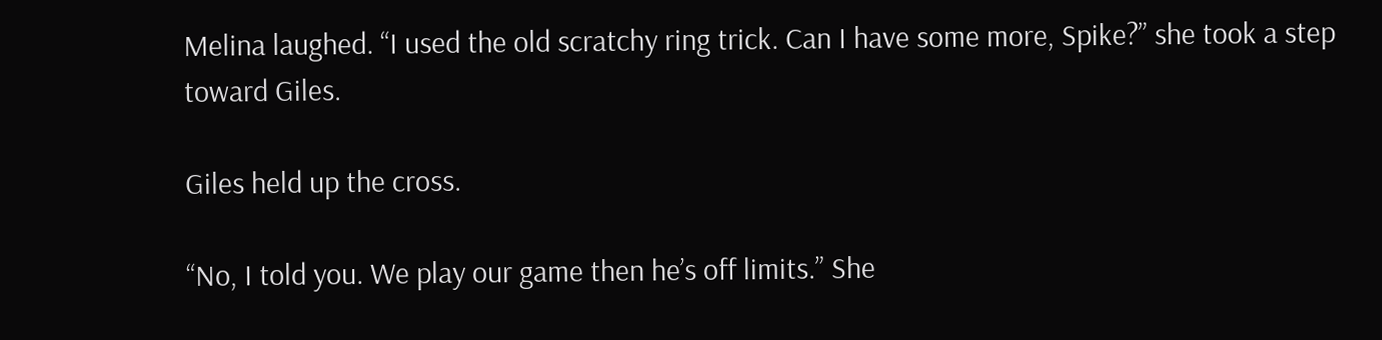Melina laughed. “I used the old scratchy ring trick. Can I have some more, Spike?” she took a step toward Giles.

Giles held up the cross.

“No, I told you. We play our game then he’s off limits.” She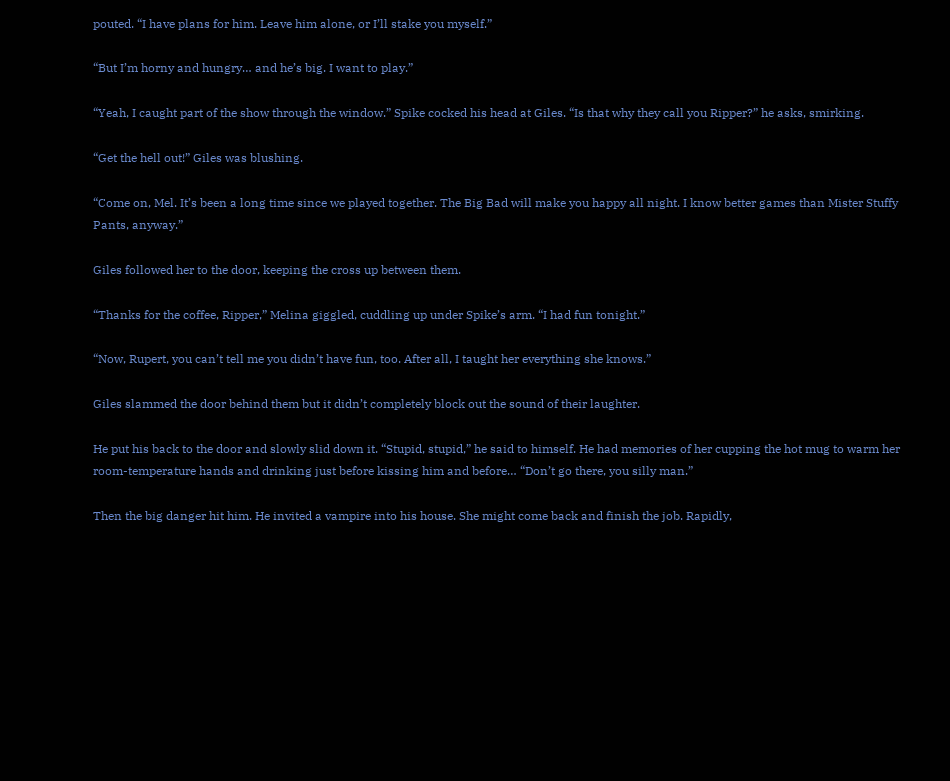pouted. “I have plans for him. Leave him alone, or I’ll stake you myself.”

“But I’m horny and hungry… and he’s big. I want to play.”

“Yeah, I caught part of the show through the window.” Spike cocked his head at Giles. “Is that why they call you Ripper?” he asks, smirking.

“Get the hell out!” Giles was blushing.

“Come on, Mel. It’s been a long time since we played together. The Big Bad will make you happy all night. I know better games than Mister Stuffy Pants, anyway.”

Giles followed her to the door, keeping the cross up between them.

“Thanks for the coffee, Ripper,” Melina giggled, cuddling up under Spike’s arm. “I had fun tonight.”

“Now, Rupert, you can’t tell me you didn’t have fun, too. After all, I taught her everything she knows.”

Giles slammed the door behind them but it didn’t completely block out the sound of their laughter.

He put his back to the door and slowly slid down it. “Stupid, stupid,” he said to himself. He had memories of her cupping the hot mug to warm her room-temperature hands and drinking just before kissing him and before… “Don’t go there, you silly man.”

Then the big danger hit him. He invited a vampire into his house. She might come back and finish the job. Rapidly,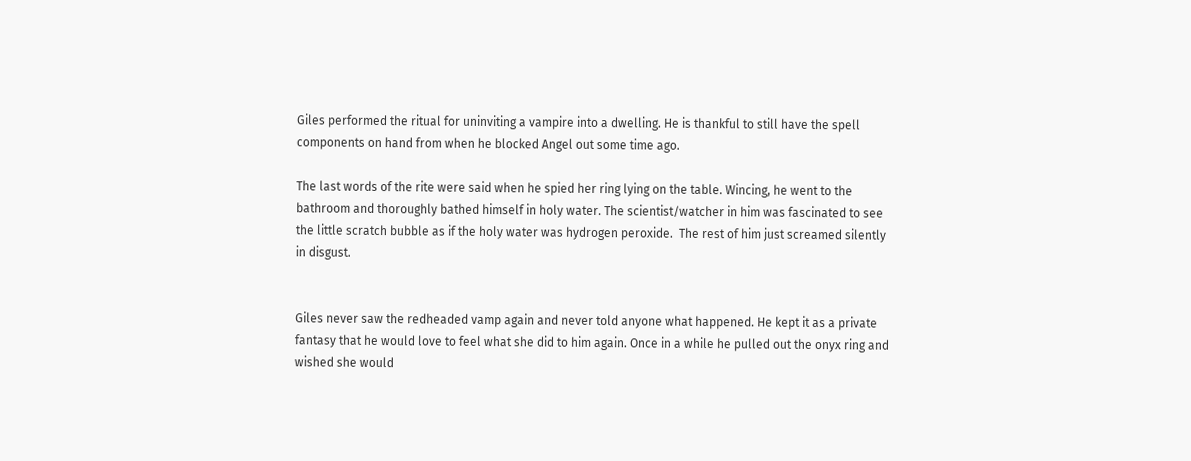Giles performed the ritual for uninviting a vampire into a dwelling. He is thankful to still have the spell components on hand from when he blocked Angel out some time ago.

The last words of the rite were said when he spied her ring lying on the table. Wincing, he went to the bathroom and thoroughly bathed himself in holy water. The scientist/watcher in him was fascinated to see the little scratch bubble as if the holy water was hydrogen peroxide.  The rest of him just screamed silently in disgust.


Giles never saw the redheaded vamp again and never told anyone what happened. He kept it as a private fantasy that he would love to feel what she did to him again. Once in a while he pulled out the onyx ring and wished she would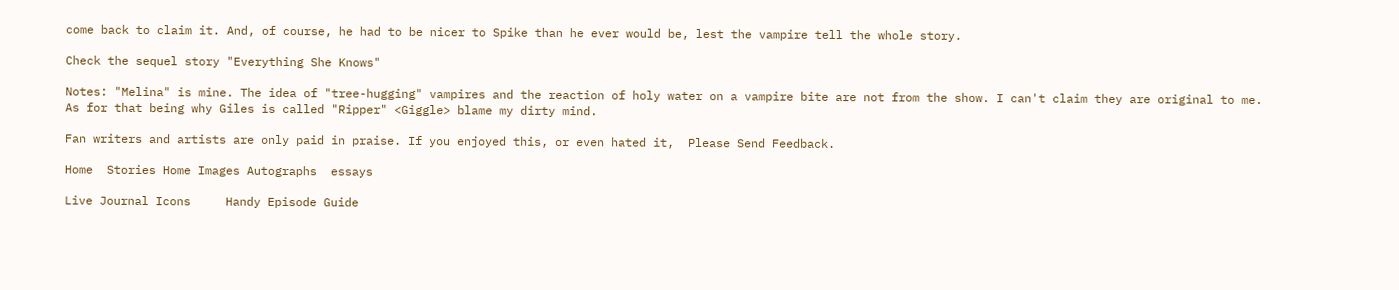come back to claim it. And, of course, he had to be nicer to Spike than he ever would be, lest the vampire tell the whole story.

Check the sequel story "Everything She Knows"

Notes: "Melina" is mine. The idea of "tree-hugging" vampires and the reaction of holy water on a vampire bite are not from the show. I can't claim they are original to me. As for that being why Giles is called "Ripper" <Giggle> blame my dirty mind.

Fan writers and artists are only paid in praise. If you enjoyed this, or even hated it,  Please Send Feedback.

Home  Stories Home Images Autographs  essays

Live Journal Icons     Handy Episode Guide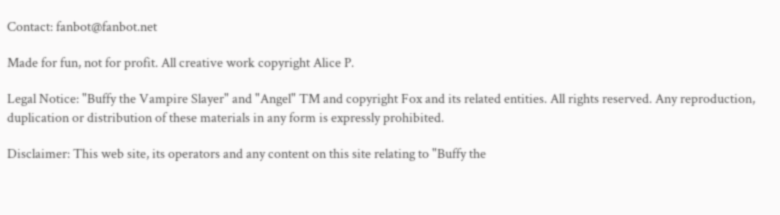Contact: fanbot@fanbot.net

Made for fun, not for profit. All creative work copyright Alice P.

Legal Notice: "Buffy the Vampire Slayer" and "Angel" TM and copyright Fox and its related entities. All rights reserved. Any reproduction, duplication or distribution of these materials in any form is expressly prohibited.

Disclaimer: This web site, its operators and any content on this site relating to "Buffy the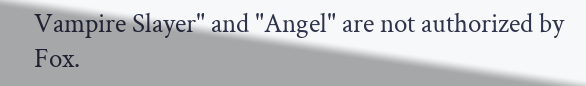Vampire Slayer" and "Angel" are not authorized by Fox.